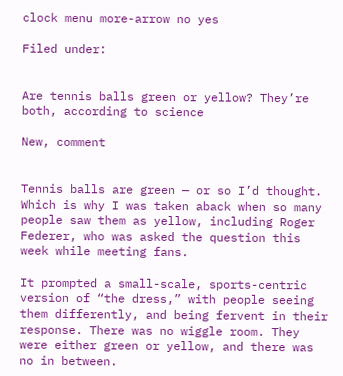clock menu more-arrow no yes

Filed under:


Are tennis balls green or yellow? They’re both, according to science

New, comment


Tennis balls are green — or so I’d thought. Which is why I was taken aback when so many people saw them as yellow, including Roger Federer, who was asked the question this week while meeting fans.

It prompted a small-scale, sports-centric version of “the dress,” with people seeing them differently, and being fervent in their response. There was no wiggle room. They were either green or yellow, and there was no in between.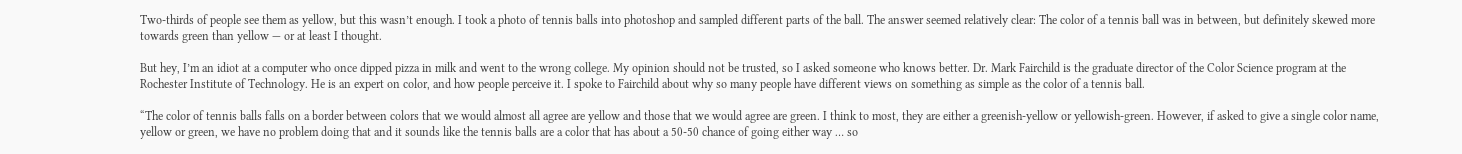Two-thirds of people see them as yellow, but this wasn’t enough. I took a photo of tennis balls into photoshop and sampled different parts of the ball. The answer seemed relatively clear: The color of a tennis ball was in between, but definitely skewed more towards green than yellow — or at least I thought.

But hey, I’m an idiot at a computer who once dipped pizza in milk and went to the wrong college. My opinion should not be trusted, so I asked someone who knows better. Dr. Mark Fairchild is the graduate director of the Color Science program at the Rochester Institute of Technology. He is an expert on color, and how people perceive it. I spoke to Fairchild about why so many people have different views on something as simple as the color of a tennis ball.

“The color of tennis balls falls on a border between colors that we would almost all agree are yellow and those that we would agree are green. I think to most, they are either a greenish-yellow or yellowish-green. However, if asked to give a single color name, yellow or green, we have no problem doing that and it sounds like the tennis balls are a color that has about a 50-50 chance of going either way … so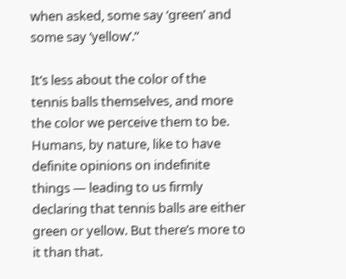when asked, some say ‘green’ and some say ‘yellow’.”

It’s less about the color of the tennis balls themselves, and more the color we perceive them to be. Humans, by nature, like to have definite opinions on indefinite things — leading to us firmly declaring that tennis balls are either green or yellow. But there’s more to it than that.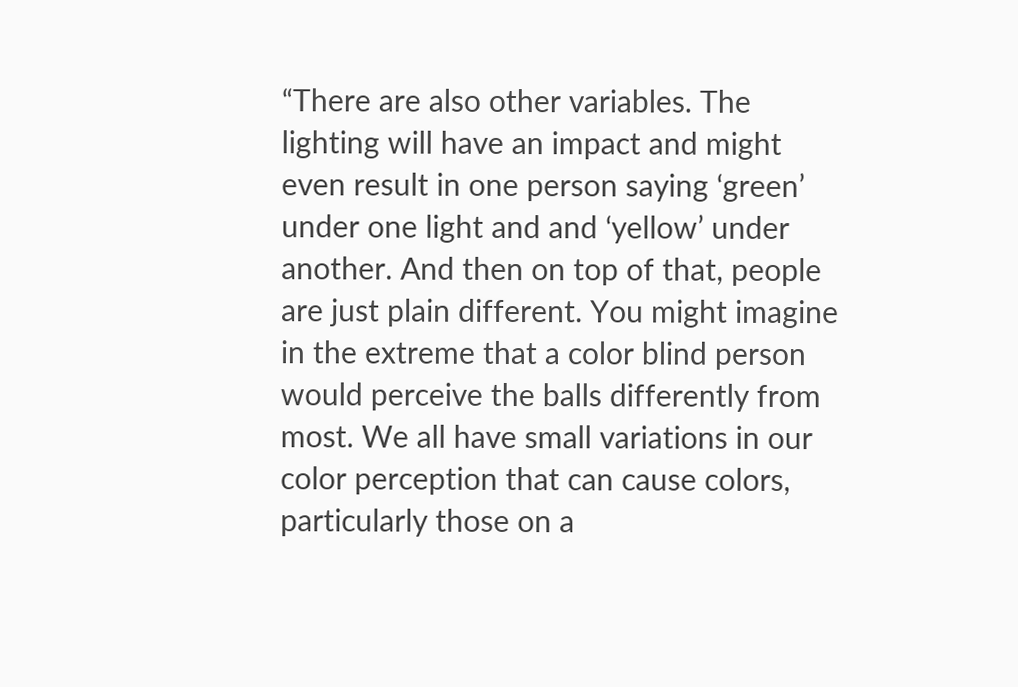“There are also other variables. The lighting will have an impact and might even result in one person saying ‘green’ under one light and and ‘yellow’ under another. And then on top of that, people are just plain different. You might imagine in the extreme that a color blind person would perceive the balls differently from most. We all have small variations in our color perception that can cause colors, particularly those on a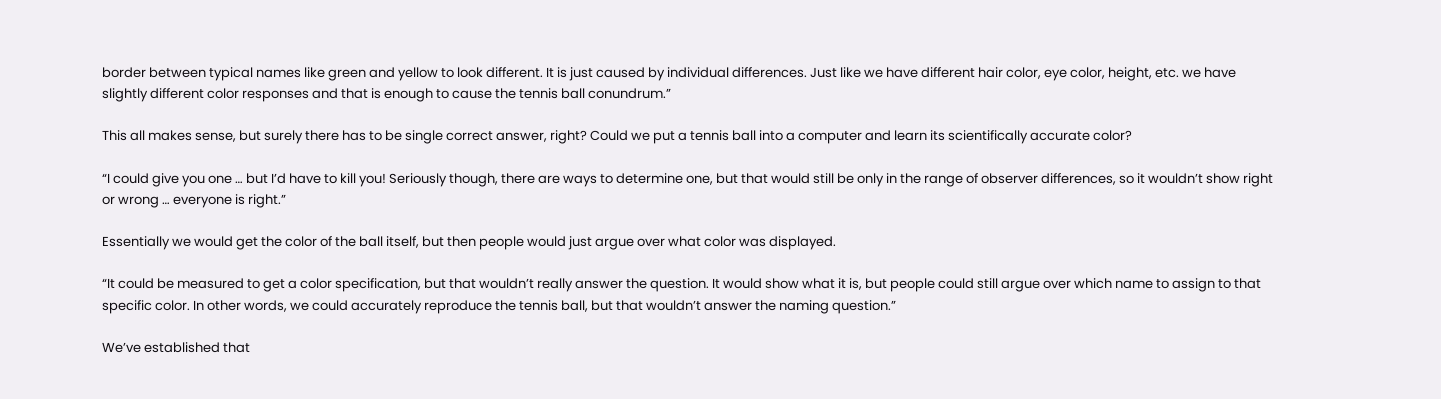border between typical names like green and yellow to look different. It is just caused by individual differences. Just like we have different hair color, eye color, height, etc. we have slightly different color responses and that is enough to cause the tennis ball conundrum.”

This all makes sense, but surely there has to be single correct answer, right? Could we put a tennis ball into a computer and learn its scientifically accurate color?

“I could give you one … but I’d have to kill you! Seriously though, there are ways to determine one, but that would still be only in the range of observer differences, so it wouldn’t show right or wrong … everyone is right.”

Essentially we would get the color of the ball itself, but then people would just argue over what color was displayed.

“It could be measured to get a color specification, but that wouldn’t really answer the question. It would show what it is, but people could still argue over which name to assign to that specific color. In other words, we could accurately reproduce the tennis ball, but that wouldn’t answer the naming question.”

We’ve established that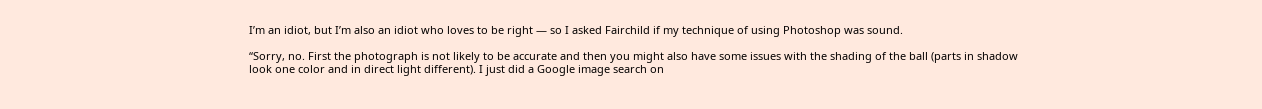I’m an idiot, but I’m also an idiot who loves to be right — so I asked Fairchild if my technique of using Photoshop was sound.

“Sorry, no. First the photograph is not likely to be accurate and then you might also have some issues with the shading of the ball (parts in shadow look one color and in direct light different). I just did a Google image search on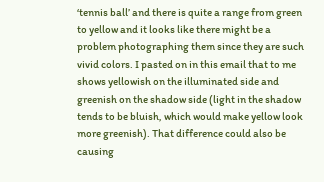‘tennis ball’ and there is quite a range from green to yellow and it looks like there might be a problem photographing them since they are such vivid colors. I pasted on in this email that to me shows yellowish on the illuminated side and greenish on the shadow side (light in the shadow tends to be bluish, which would make yellow look more greenish). That difference could also be causing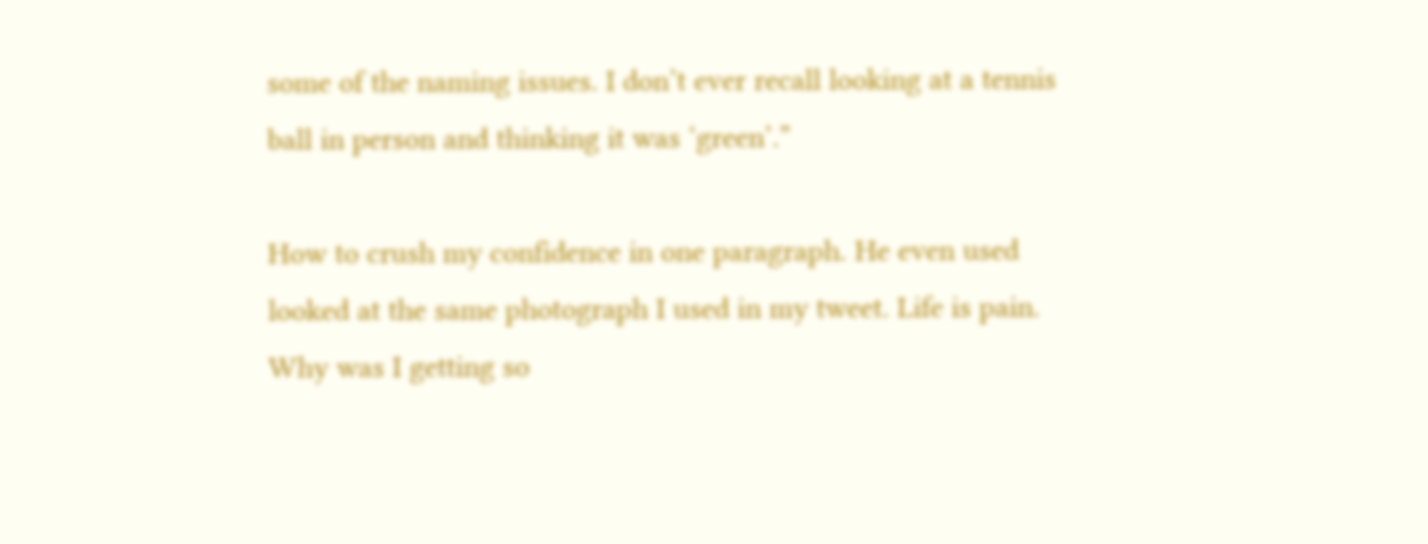some of the naming issues. I don’t ever recall looking at a tennis ball in person and thinking it was ‘green’.”

How to crush my confidence in one paragraph. He even used looked at the same photograph I used in my tweet. Life is pain. Why was I getting so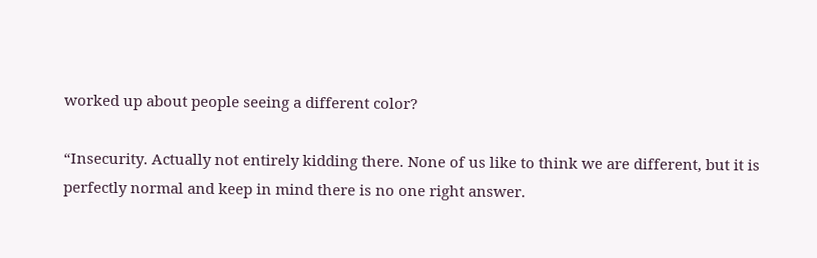worked up about people seeing a different color?

“Insecurity. Actually not entirely kidding there. None of us like to think we are different, but it is perfectly normal and keep in mind there is no one right answer.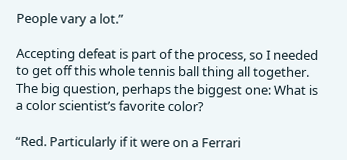People vary a lot.”

Accepting defeat is part of the process, so I needed to get off this whole tennis ball thing all together. The big question, perhaps the biggest one: What is a color scientist’s favorite color?

“Red. Particularly if it were on a Ferrari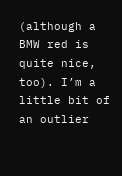(although a BMW red is quite nice, too). I’m a little bit of an outlier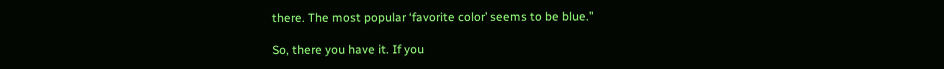there. The most popular ‘favorite color’ seems to be blue.”

So, there you have it. If you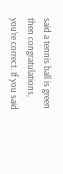said a tennis ball is green then congratulations, you’re correct. If you said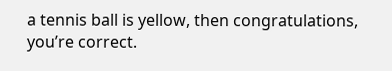a tennis ball is yellow, then congratulations, you’re correct.